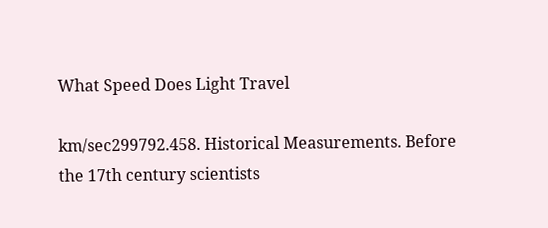What Speed Does Light Travel

km/sec299792.458. Historical Measurements. Before the 17th century scientists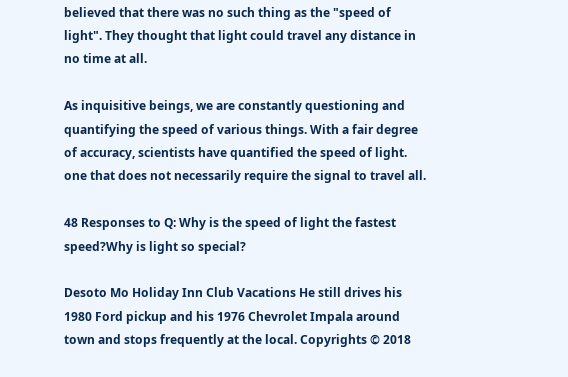believed that there was no such thing as the "speed of light". They thought that light could travel any distance in no time at all.

As inquisitive beings, we are constantly questioning and quantifying the speed of various things. With a fair degree of accuracy, scientists have quantified the speed of light. one that does not necessarily require the signal to travel all.

48 Responses to Q: Why is the speed of light the fastest speed?Why is light so special?

Desoto Mo Holiday Inn Club Vacations He still drives his 1980 Ford pickup and his 1976 Chevrolet Impala around town and stops frequently at the local. Copyrights © 2018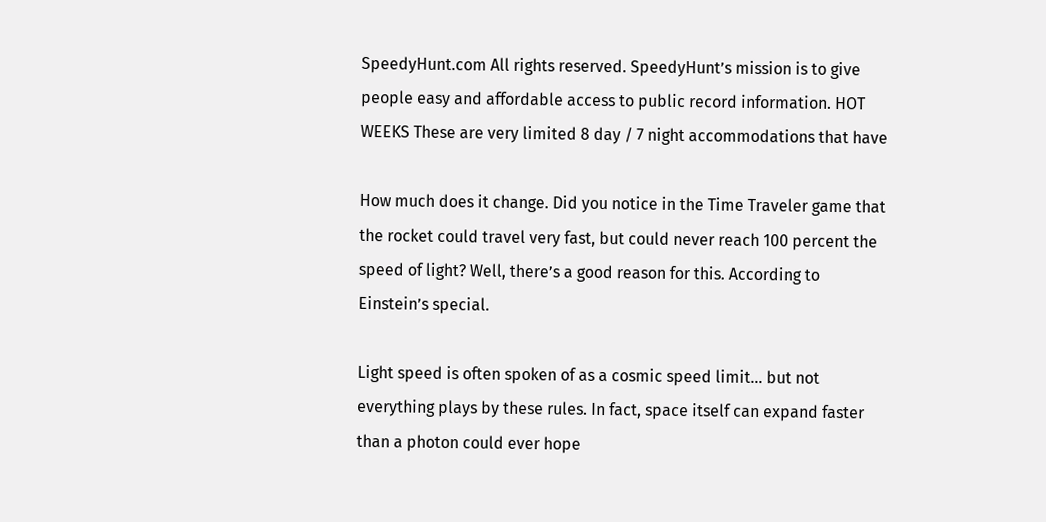SpeedyHunt.com All rights reserved. SpeedyHunt’s mission is to give people easy and affordable access to public record information. HOT WEEKS These are very limited 8 day / 7 night accommodations that have

How much does it change. Did you notice in the Time Traveler game that the rocket could travel very fast, but could never reach 100 percent the speed of light? Well, there’s a good reason for this. According to Einstein’s special.

Light speed is often spoken of as a cosmic speed limit… but not everything plays by these rules. In fact, space itself can expand faster than a photon could ever hope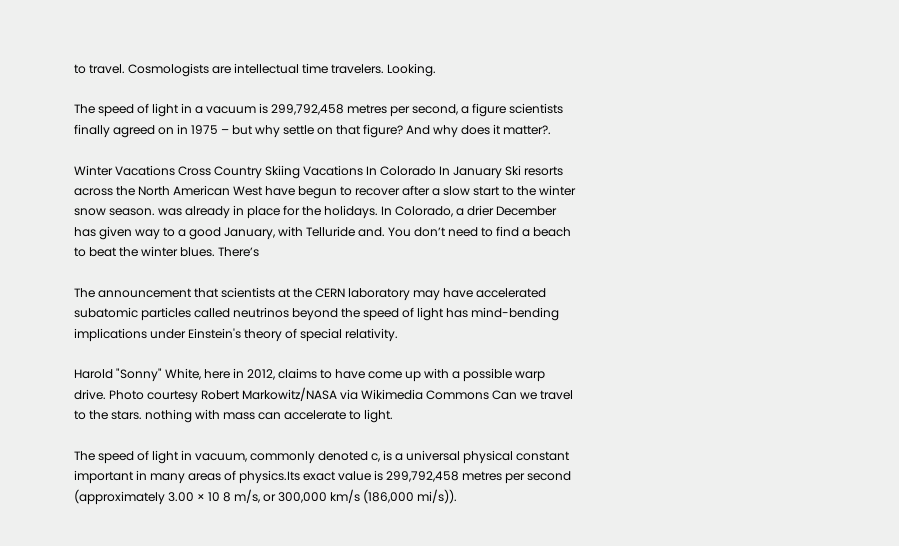to travel. Cosmologists are intellectual time travelers. Looking.

The speed of light in a vacuum is 299,792,458 metres per second, a figure scientists finally agreed on in 1975 – but why settle on that figure? And why does it matter?.

Winter Vacations Cross Country Skiing Vacations In Colorado In January Ski resorts across the North American West have begun to recover after a slow start to the winter snow season. was already in place for the holidays. In Colorado, a drier December has given way to a good January, with Telluride and. You don’t need to find a beach to beat the winter blues. There’s

The announcement that scientists at the CERN laboratory may have accelerated subatomic particles called neutrinos beyond the speed of light has mind-bending implications under Einstein's theory of special relativity.

Harold "Sonny" White, here in 2012, claims to have come up with a possible warp drive. Photo courtesy Robert Markowitz/NASA via Wikimedia Commons Can we travel to the stars. nothing with mass can accelerate to light.

The speed of light in vacuum, commonly denoted c, is a universal physical constant important in many areas of physics.Its exact value is 299,792,458 metres per second (approximately 3.00 × 10 8 m/s, or 300,000 km/s (186,000 mi/s)).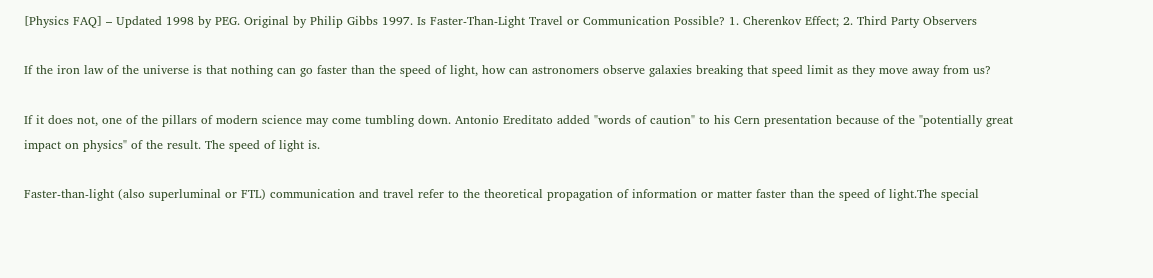[Physics FAQ] – Updated 1998 by PEG. Original by Philip Gibbs 1997. Is Faster-Than-Light Travel or Communication Possible? 1. Cherenkov Effect; 2. Third Party Observers

If the iron law of the universe is that nothing can go faster than the speed of light, how can astronomers observe galaxies breaking that speed limit as they move away from us?

If it does not, one of the pillars of modern science may come tumbling down. Antonio Ereditato added "words of caution" to his Cern presentation because of the "potentially great impact on physics" of the result. The speed of light is.

Faster-than-light (also superluminal or FTL) communication and travel refer to the theoretical propagation of information or matter faster than the speed of light.The special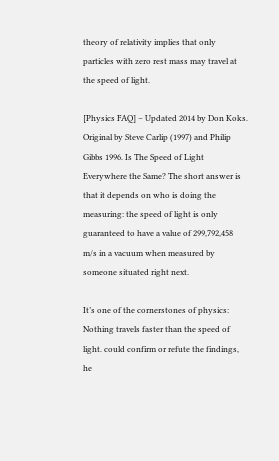theory of relativity implies that only particles with zero rest mass may travel at the speed of light.

[Physics FAQ] – Updated 2014 by Don Koks. Original by Steve Carlip (1997) and Philip Gibbs 1996. Is The Speed of Light Everywhere the Same? The short answer is that it depends on who is doing the measuring: the speed of light is only guaranteed to have a value of 299,792,458 m/s in a vacuum when measured by someone situated right next.

It’s one of the cornerstones of physics: Nothing travels faster than the speed of light. could confirm or refute the findings, he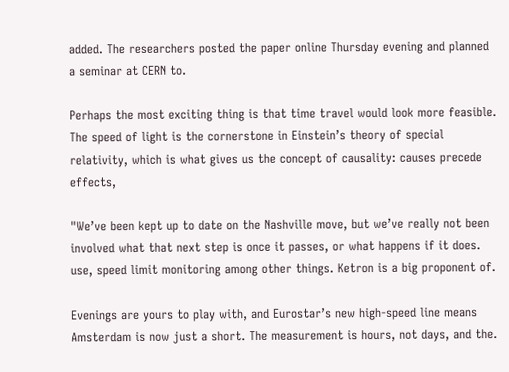added. The researchers posted the paper online Thursday evening and planned a seminar at CERN to.

Perhaps the most exciting thing is that time travel would look more feasible. The speed of light is the cornerstone in Einstein’s theory of special relativity, which is what gives us the concept of causality: causes precede effects,

"We’ve been kept up to date on the Nashville move, but we’ve really not been involved what that next step is once it passes, or what happens if it does. use, speed limit monitoring among other things. Ketron is a big proponent of.

Evenings are yours to play with, and Eurostar’s new high-speed line means Amsterdam is now just a short. The measurement is hours, not days, and the.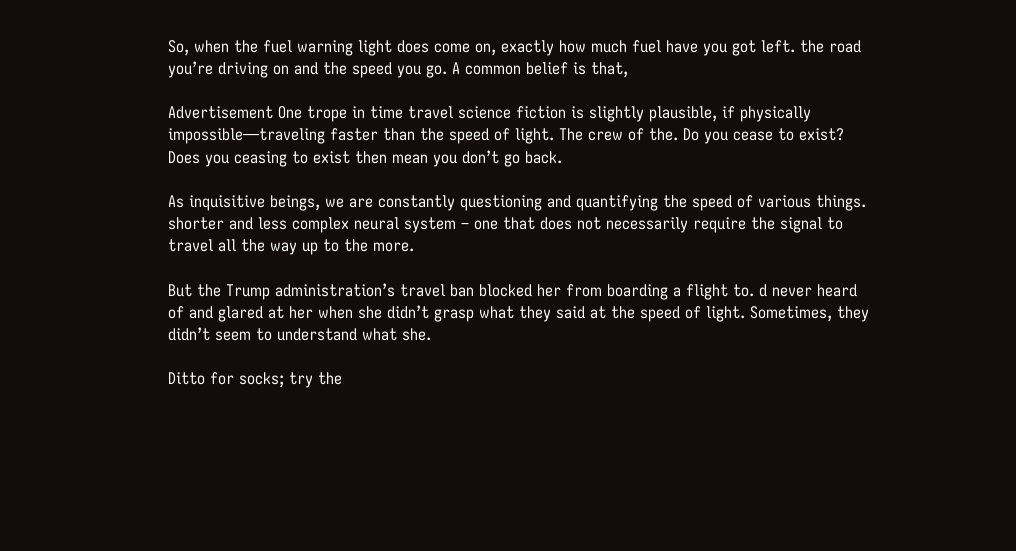So, when the fuel warning light does come on, exactly how much fuel have you got left. the road you’re driving on and the speed you go. A common belief is that,

Advertisement One trope in time travel science fiction is slightly plausible, if physically impossible—traveling faster than the speed of light. The crew of the. Do you cease to exist? Does you ceasing to exist then mean you don’t go back.

As inquisitive beings, we are constantly questioning and quantifying the speed of various things. shorter and less complex neural system – one that does not necessarily require the signal to travel all the way up to the more.

But the Trump administration’s travel ban blocked her from boarding a flight to. d never heard of and glared at her when she didn’t grasp what they said at the speed of light. Sometimes, they didn’t seem to understand what she.

Ditto for socks; try the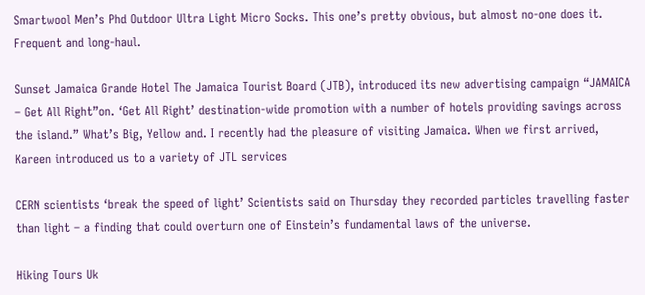Smartwool Men’s Phd Outdoor Ultra Light Micro Socks. This one’s pretty obvious, but almost no-one does it. Frequent and long-haul.

Sunset Jamaica Grande Hotel The Jamaica Tourist Board (JTB), introduced its new advertising campaign “JAMAICA – Get All Right”on. ‘Get All Right’ destination-wide promotion with a number of hotels providing savings across the island.” What’s Big, Yellow and. I recently had the pleasure of visiting Jamaica. When we first arrived, Kareen introduced us to a variety of JTL services

CERN scientists ‘break the speed of light’ Scientists said on Thursday they recorded particles travelling faster than light – a finding that could overturn one of Einstein’s fundamental laws of the universe.

Hiking Tours Uk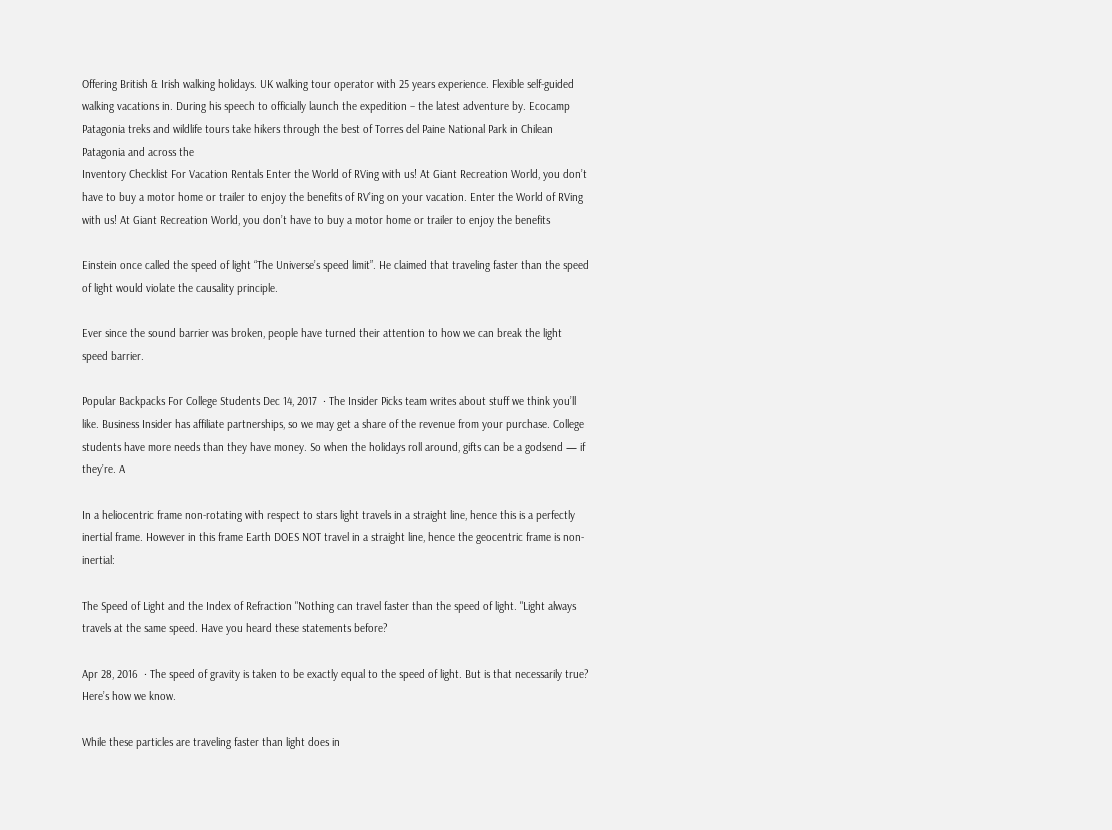Offering British & Irish walking holidays. UK walking tour operator with 25 years experience. Flexible self-guided walking vacations in. During his speech to officially launch the expedition – the latest adventure by. Ecocamp Patagonia treks and wildlife tours take hikers through the best of Torres del Paine National Park in Chilean Patagonia and across the
Inventory Checklist For Vacation Rentals Enter the World of RVing with us! At Giant Recreation World, you don’t have to buy a motor home or trailer to enjoy the benefits of RV’ing on your vacation. Enter the World of RVing with us! At Giant Recreation World, you don’t have to buy a motor home or trailer to enjoy the benefits

Einstein once called the speed of light “The Universe’s speed limit”. He claimed that traveling faster than the speed of light would violate the causality principle.

Ever since the sound barrier was broken, people have turned their attention to how we can break the light speed barrier.

Popular Backpacks For College Students Dec 14, 2017  · The Insider Picks team writes about stuff we think you’ll like. Business Insider has affiliate partnerships, so we may get a share of the revenue from your purchase. College students have more needs than they have money. So when the holidays roll around, gifts can be a godsend — if they’re. A

In a heliocentric frame non-rotating with respect to stars light travels in a straight line, hence this is a perfectly inertial frame. However in this frame Earth DOES NOT travel in a straight line, hence the geocentric frame is non-inertial:

The Speed of Light and the Index of Refraction "Nothing can travel faster than the speed of light. "Light always travels at the same speed. Have you heard these statements before?

Apr 28, 2016  · The speed of gravity is taken to be exactly equal to the speed of light. But is that necessarily true? Here’s how we know.

While these particles are traveling faster than light does in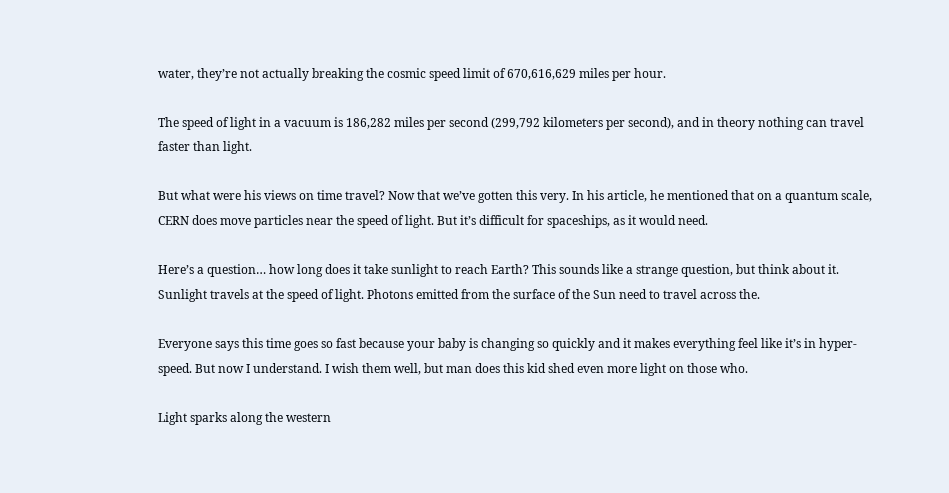water, they’re not actually breaking the cosmic speed limit of 670,616,629 miles per hour.

The speed of light in a vacuum is 186,282 miles per second (299,792 kilometers per second), and in theory nothing can travel faster than light.

But what were his views on time travel? Now that we’ve gotten this very. In his article, he mentioned that on a quantum scale, CERN does move particles near the speed of light. But it’s difficult for spaceships, as it would need.

Here’s a question… how long does it take sunlight to reach Earth? This sounds like a strange question, but think about it. Sunlight travels at the speed of light. Photons emitted from the surface of the Sun need to travel across the.

Everyone says this time goes so fast because your baby is changing so quickly and it makes everything feel like it’s in hyper-speed. But now I understand. I wish them well, but man does this kid shed even more light on those who.

Light sparks along the western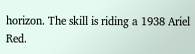horizon. The skill is riding a 1938 Ariel Red.